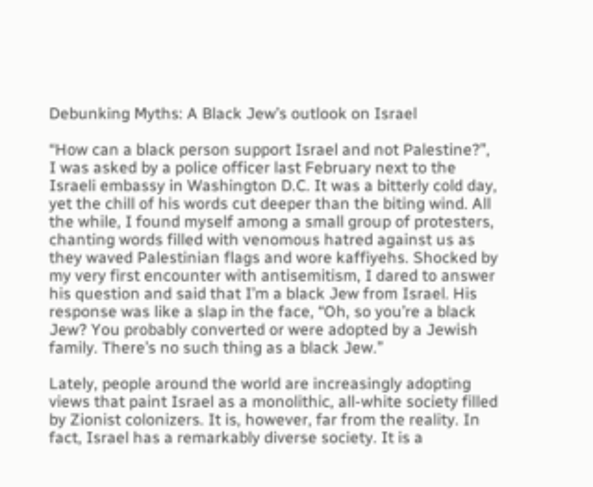Debunking Myths: A Black Jew’s outlook on Israel

“How can a black person support Israel and not Palestine?”, I was asked by a police officer last February next to the Israeli embassy in Washington D.C. It was a bitterly cold day, yet the chill of his words cut deeper than the biting wind. All the while, I found myself among a small group of protesters, chanting words filled with venomous hatred against us as they waved Palestinian flags and wore kaffiyehs. Shocked by my very first encounter with antisemitism, I dared to answer his question and said that I’m a black Jew from Israel. His response was like a slap in the face, “Oh, so you’re a black Jew? You probably converted or were adopted by a Jewish family. There’s no such thing as a black Jew.”

Lately, people around the world are increasingly adopting views that paint Israel as a monolithic, all-white society filled by Zionist colonizers. It is, however, far from the reality. In fact, Israel has a remarkably diverse society. It is a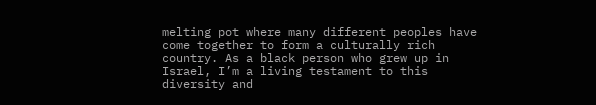melting pot where many different peoples have come together to form a culturally rich country. As a black person who grew up in Israel, I’m a living testament to this diversity and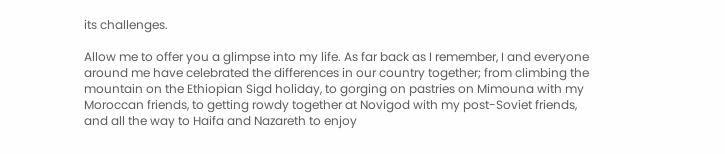its challenges.

Allow me to offer you a glimpse into my life. As far back as I remember, I and everyone around me have celebrated the differences in our country together; from climbing the mountain on the Ethiopian Sigd holiday, to gorging on pastries on Mimouna with my Moroccan friends, to getting rowdy together at Novigod with my post-Soviet friends, and all the way to Haifa and Nazareth to enjoy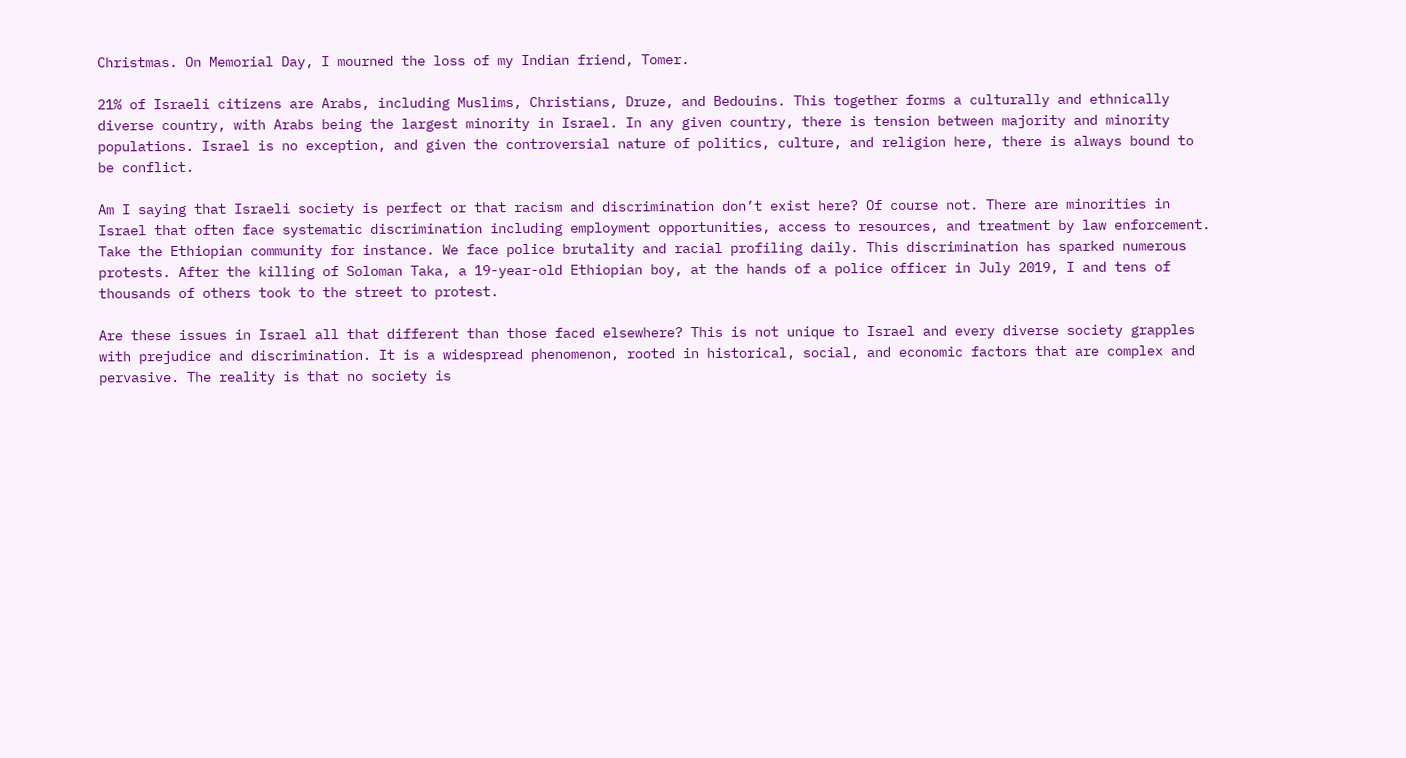Christmas. On Memorial Day, I mourned the loss of my Indian friend, Tomer.

21% of Israeli citizens are Arabs, including Muslims, Christians, Druze, and Bedouins. This together forms a culturally and ethnically diverse country, with Arabs being the largest minority in Israel. In any given country, there is tension between majority and minority populations. Israel is no exception, and given the controversial nature of politics, culture, and religion here, there is always bound to be conflict.

Am I saying that Israeli society is perfect or that racism and discrimination don’t exist here? Of course not. There are minorities in Israel that often face systematic discrimination including employment opportunities, access to resources, and treatment by law enforcement. Take the Ethiopian community for instance. We face police brutality and racial profiling daily. This discrimination has sparked numerous protests. After the killing of Soloman Taka, a 19-year-old Ethiopian boy, at the hands of a police officer in July 2019, I and tens of thousands of others took to the street to protest.

Are these issues in Israel all that different than those faced elsewhere? This is not unique to Israel and every diverse society grapples with prejudice and discrimination. It is a widespread phenomenon, rooted in historical, social, and economic factors that are complex and pervasive. The reality is that no society is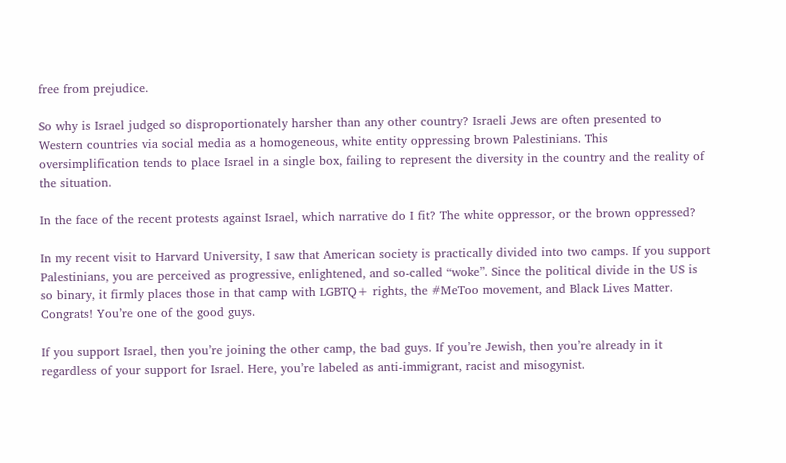free from prejudice.

So why is Israel judged so disproportionately harsher than any other country? Israeli Jews are often presented to Western countries via social media as a homogeneous, white entity oppressing brown Palestinians. This oversimplification tends to place Israel in a single box, failing to represent the diversity in the country and the reality of the situation.

In the face of the recent protests against Israel, which narrative do I fit? The white oppressor, or the brown oppressed?

In my recent visit to Harvard University, I saw that American society is practically divided into two camps. If you support Palestinians, you are perceived as progressive, enlightened, and so-called “woke”. Since the political divide in the US is so binary, it firmly places those in that camp with LGBTQ+ rights, the #MeToo movement, and Black Lives Matter. Congrats! You’re one of the good guys.

If you support Israel, then you’re joining the other camp, the bad guys. If you’re Jewish, then you’re already in it regardless of your support for Israel. Here, you’re labeled as anti-immigrant, racist and misogynist.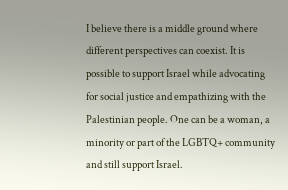I believe there is a middle ground where different perspectives can coexist. It is possible to support Israel while advocating for social justice and empathizing with the Palestinian people. One can be a woman, a minority or part of the LGBTQ+ community and still support Israel.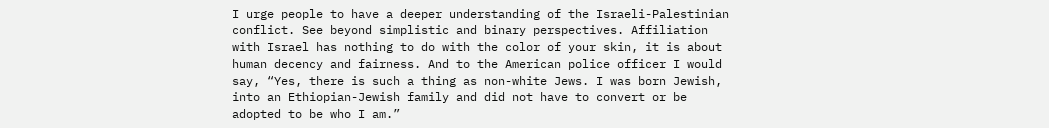I urge people to have a deeper understanding of the Israeli-Palestinian conflict. See beyond simplistic and binary perspectives. Affiliation with Israel has nothing to do with the color of your skin, it is about human decency and fairness. And to the American police officer I would say, “Yes, there is such a thing as non-white Jews. I was born Jewish, into an Ethiopian-Jewish family and did not have to convert or be adopted to be who I am.”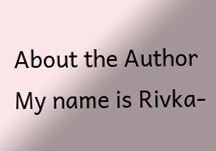About the Author
My name is Rivka-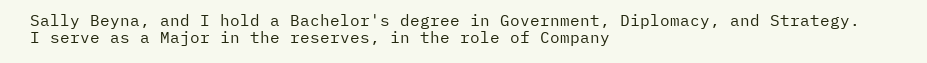Sally Beyna, and I hold a Bachelor's degree in Government, Diplomacy, and Strategy. I serve as a Major in the reserves, in the role of Company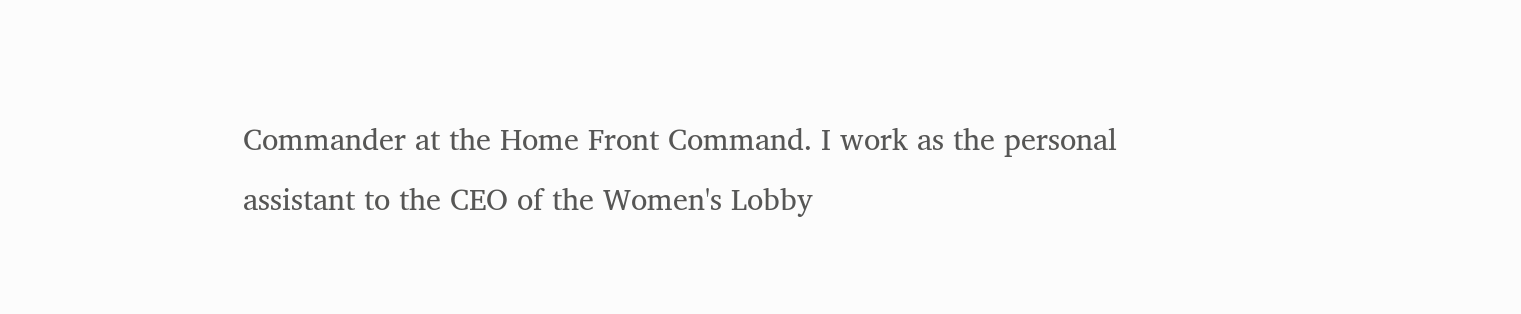Commander at the Home Front Command. I work as the personal assistant to the CEO of the Women's Lobby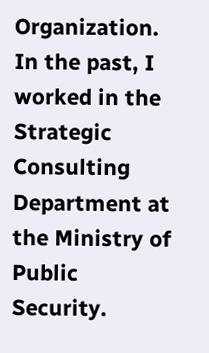Organization. In the past, I worked in the Strategic Consulting Department at the Ministry of Public Security.